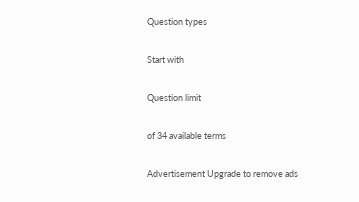Question types

Start with

Question limit

of 34 available terms

Advertisement Upgrade to remove ads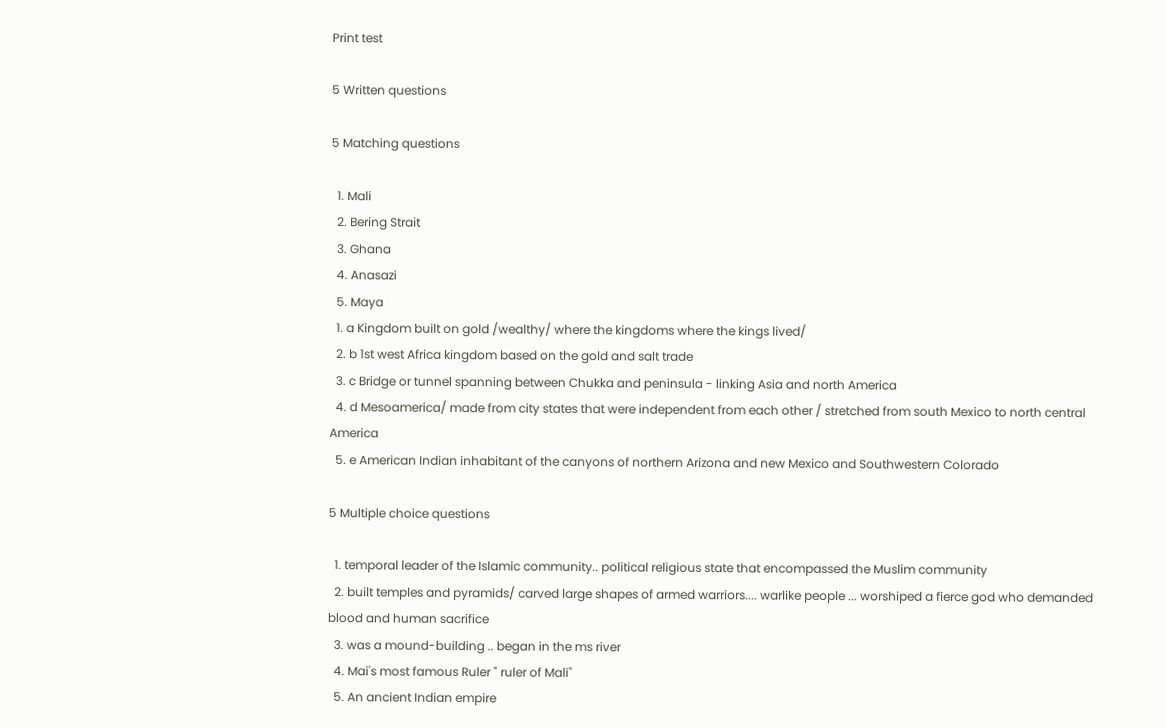Print test

5 Written questions

5 Matching questions

  1. Mali
  2. Bering Strait
  3. Ghana
  4. Anasazi
  5. Maya
  1. a Kingdom built on gold /wealthy/ where the kingdoms where the kings lived/
  2. b 1st west Africa kingdom based on the gold and salt trade
  3. c Bridge or tunnel spanning between Chukka and peninsula - linking Asia and north America
  4. d Mesoamerica/ made from city states that were independent from each other / stretched from south Mexico to north central America
  5. e American Indian inhabitant of the canyons of northern Arizona and new Mexico and Southwestern Colorado

5 Multiple choice questions

  1. temporal leader of the Islamic community.. political religious state that encompassed the Muslim community
  2. built temples and pyramids/ carved large shapes of armed warriors.... warlike people ... worshiped a fierce god who demanded blood and human sacrifice
  3. was a mound-building .. began in the ms river
  4. Mai's most famous Ruler " ruler of Mali"
  5. An ancient Indian empire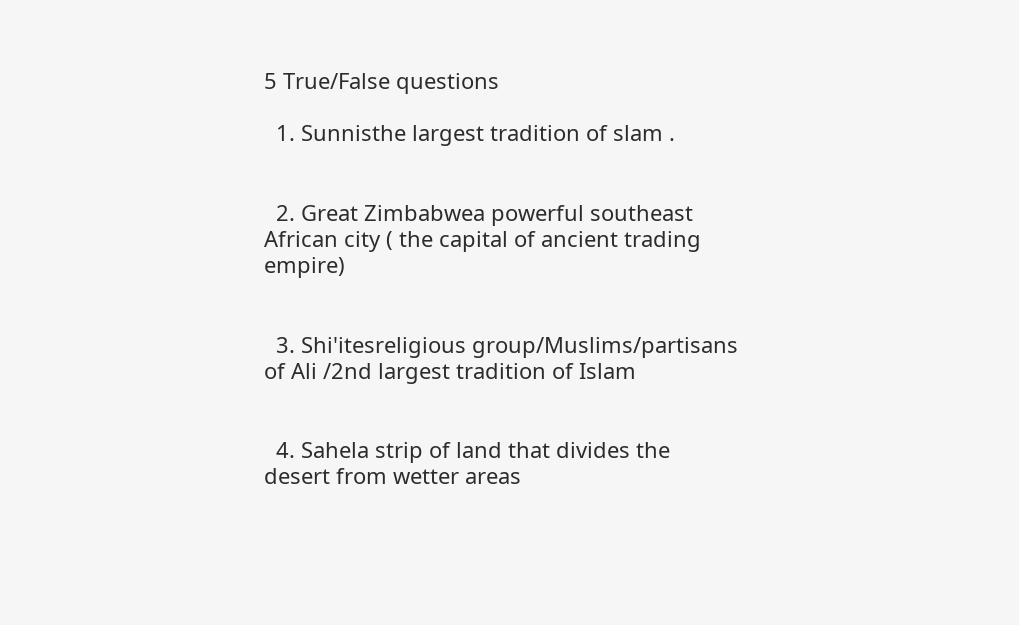5 True/False questions

  1. Sunnisthe largest tradition of slam .


  2. Great Zimbabwea powerful southeast African city ( the capital of ancient trading empire)


  3. Shi'itesreligious group/Muslims/partisans of Ali /2nd largest tradition of Islam


  4. Sahela strip of land that divides the desert from wetter areas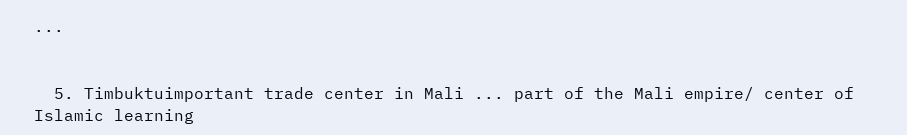...


  5. Timbuktuimportant trade center in Mali ... part of the Mali empire/ center of Islamic learning